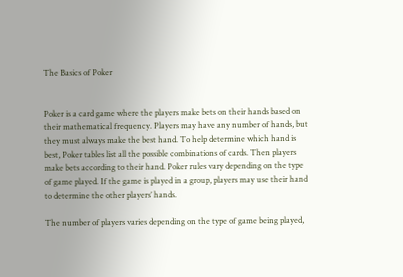The Basics of Poker


Poker is a card game where the players make bets on their hands based on their mathematical frequency. Players may have any number of hands, but they must always make the best hand. To help determine which hand is best, Poker tables list all the possible combinations of cards. Then players make bets according to their hand. Poker rules vary depending on the type of game played. If the game is played in a group, players may use their hand to determine the other players’ hands.

The number of players varies depending on the type of game being played,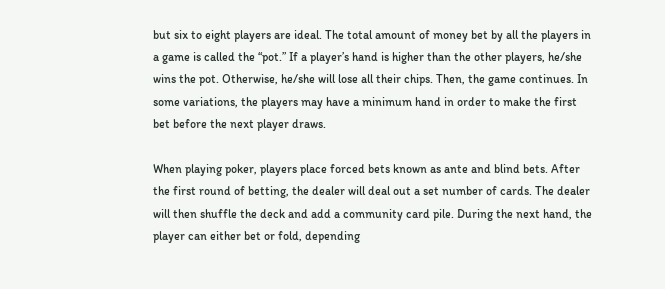but six to eight players are ideal. The total amount of money bet by all the players in a game is called the “pot.” If a player’s hand is higher than the other players, he/she wins the pot. Otherwise, he/she will lose all their chips. Then, the game continues. In some variations, the players may have a minimum hand in order to make the first bet before the next player draws.

When playing poker, players place forced bets known as ante and blind bets. After the first round of betting, the dealer will deal out a set number of cards. The dealer will then shuffle the deck and add a community card pile. During the next hand, the player can either bet or fold, depending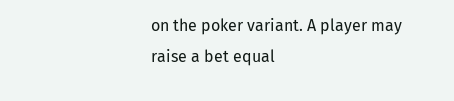on the poker variant. A player may raise a bet equal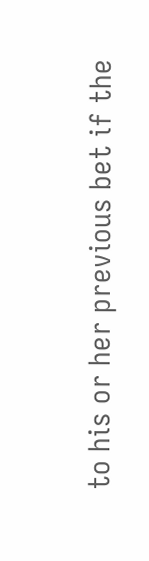to his or her previous bet if the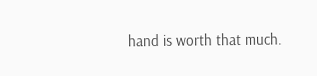hand is worth that much.